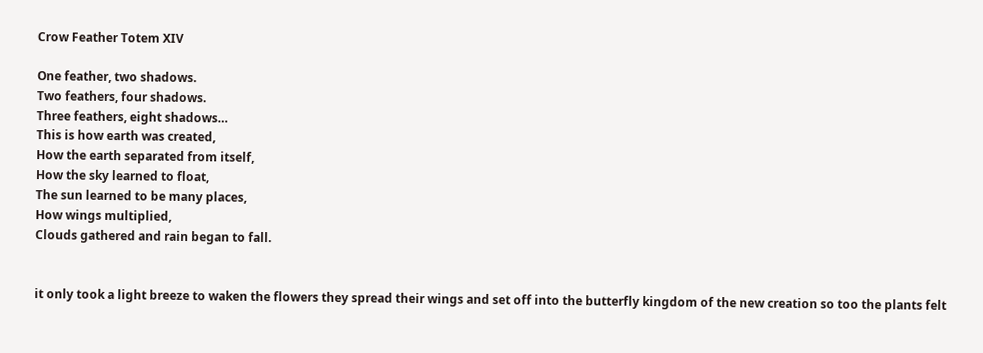Crow Feather Totem XIV

One feather, two shadows.
Two feathers, four shadows.
Three feathers, eight shadows…
This is how earth was created,
How the earth separated from itself,
How the sky learned to float,
The sun learned to be many places,
How wings multiplied,
Clouds gathered and rain began to fall.


it only took a light breeze to waken the flowers they spread their wings and set off into the butterfly kingdom of the new creation so too the plants felt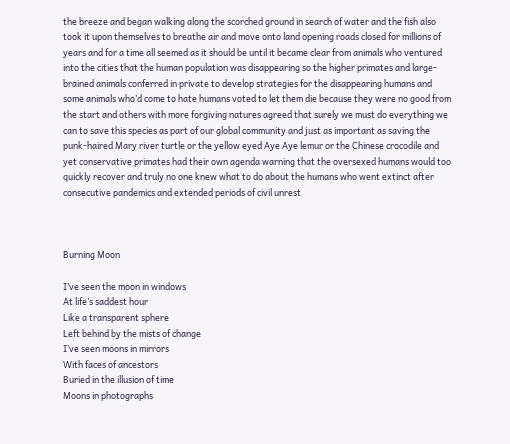the breeze and began walking along the scorched ground in search of water and the fish also took it upon themselves to breathe air and move onto land opening roads closed for millions of years and for a time all seemed as it should be until it became clear from animals who ventured into the cities that the human population was disappearing so the higher primates and large-brained animals conferred in private to develop strategies for the disappearing humans and some animals who’d come to hate humans voted to let them die because they were no good from the start and others with more forgiving natures agreed that surely we must do everything we can to save this species as part of our global community and just as important as saving the punk-haired Mary river turtle or the yellow eyed Aye Aye lemur or the Chinese crocodile and yet conservative primates had their own agenda warning that the oversexed humans would too quickly recover and truly no one knew what to do about the humans who went extinct after consecutive pandemics and extended periods of civil unrest



Burning Moon

I’ve seen the moon in windows
At life’s saddest hour
Like a transparent sphere
Left behind by the mists of change
I’ve seen moons in mirrors
With faces of ancestors
Buried in the illusion of time
Moons in photographs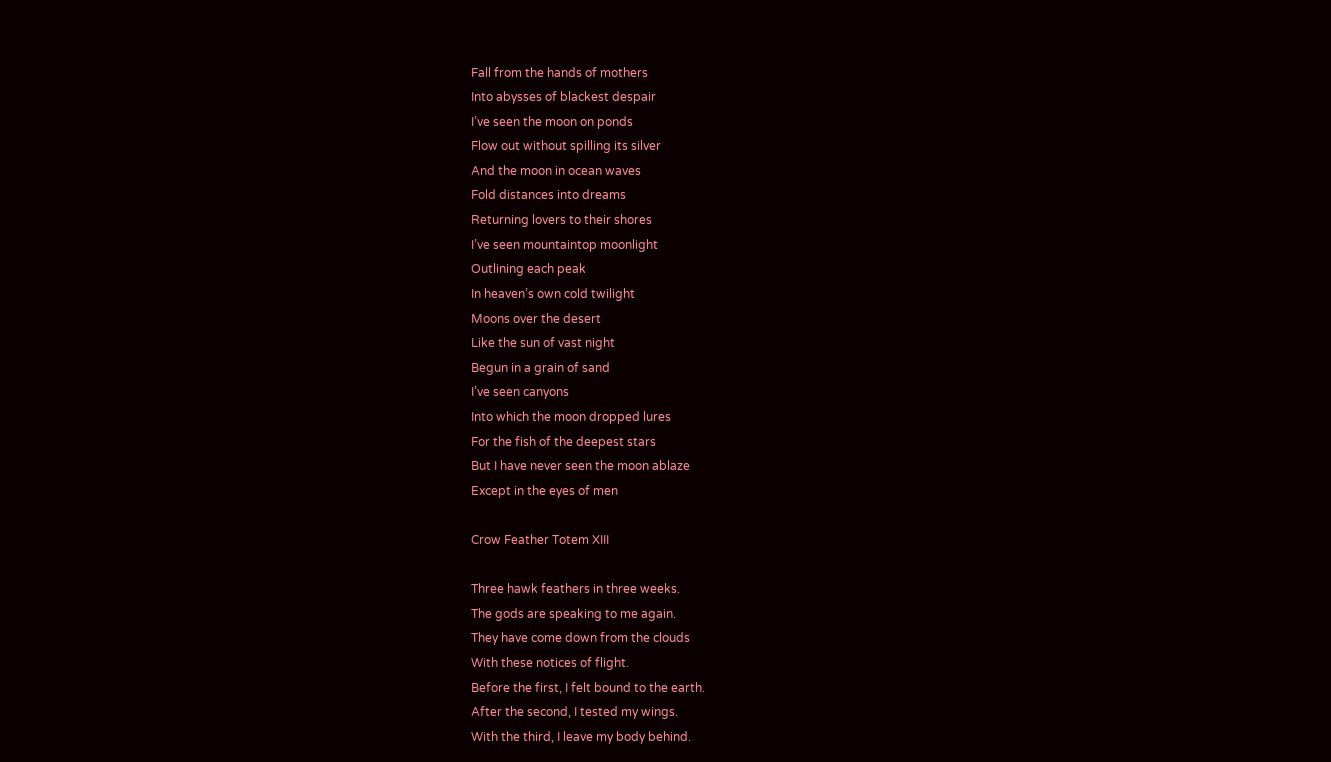Fall from the hands of mothers
Into abysses of blackest despair
I’ve seen the moon on ponds
Flow out without spilling its silver
And the moon in ocean waves
Fold distances into dreams
Returning lovers to their shores
I’ve seen mountaintop moonlight
Outlining each peak
In heaven’s own cold twilight
Moons over the desert
Like the sun of vast night
Begun in a grain of sand
I’ve seen canyons
Into which the moon dropped lures
For the fish of the deepest stars
But I have never seen the moon ablaze
Except in the eyes of men

Crow Feather Totem XIII

Three hawk feathers in three weeks.
The gods are speaking to me again.
They have come down from the clouds
With these notices of flight.
Before the first, I felt bound to the earth.
After the second, I tested my wings.
With the third, I leave my body behind.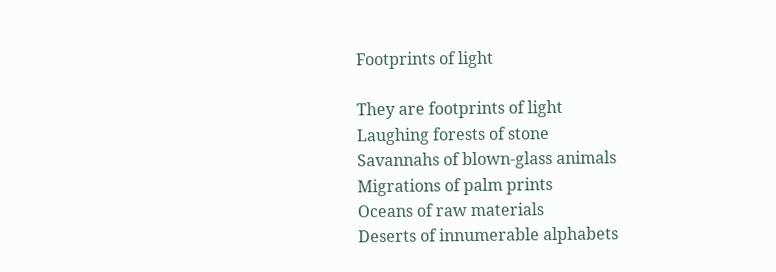Footprints of light

They are footprints of light
Laughing forests of stone
Savannahs of blown-glass animals
Migrations of palm prints
Oceans of raw materials
Deserts of innumerable alphabets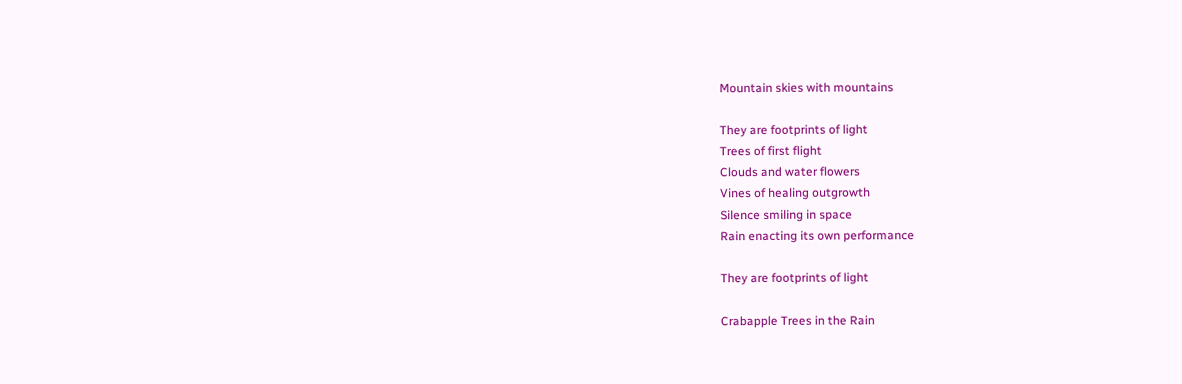Mountain skies with mountains

They are footprints of light
Trees of first flight
Clouds and water flowers
Vines of healing outgrowth
Silence smiling in space
Rain enacting its own performance

They are footprints of light

Crabapple Trees in the Rain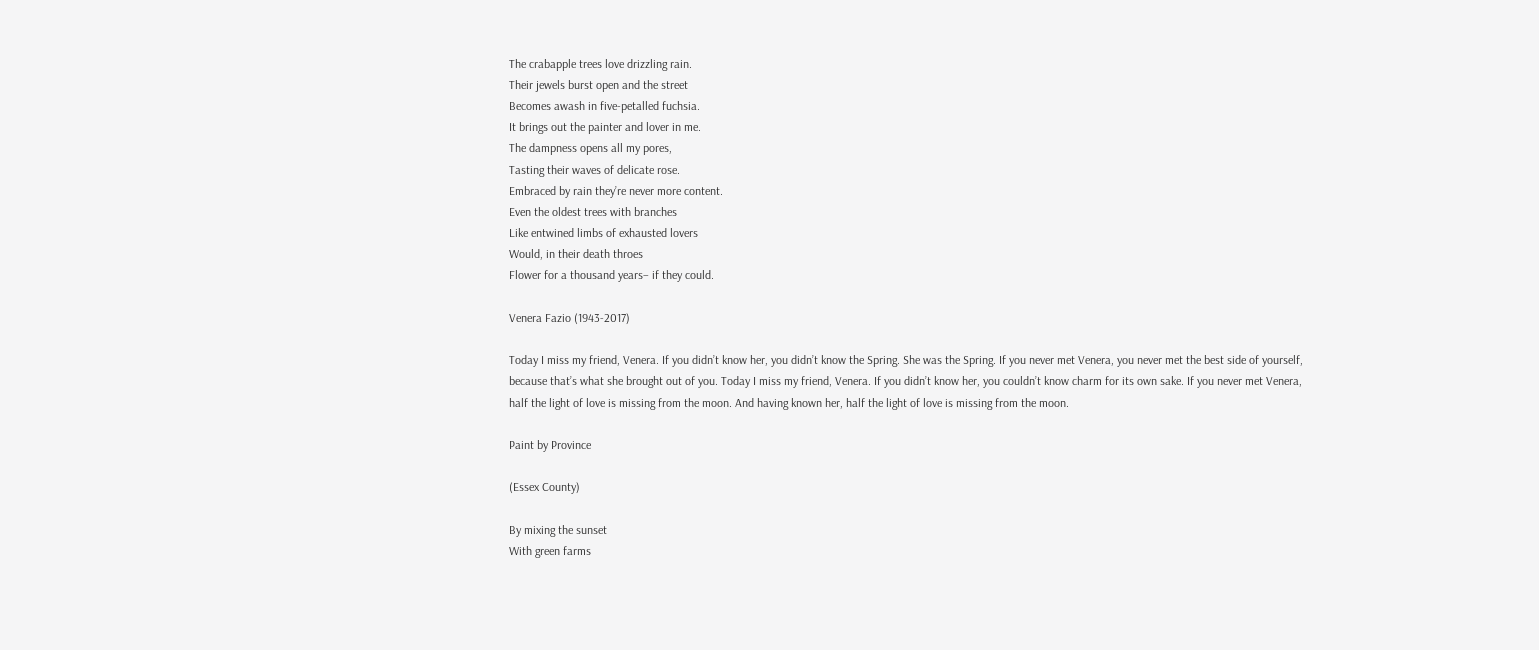The crabapple trees love drizzling rain.
Their jewels burst open and the street
Becomes awash in five-petalled fuchsia.
It brings out the painter and lover in me.
The dampness opens all my pores,
Tasting their waves of delicate rose.
Embraced by rain they’re never more content.
Even the oldest trees with branches
Like entwined limbs of exhausted lovers
Would, in their death throes
Flower for a thousand years– if they could.

Venera Fazio (1943-2017)

Today I miss my friend, Venera. If you didn’t know her, you didn’t know the Spring. She was the Spring. If you never met Venera, you never met the best side of yourself, because that’s what she brought out of you. Today I miss my friend, Venera. If you didn’t know her, you couldn’t know charm for its own sake. If you never met Venera, half the light of love is missing from the moon. And having known her, half the light of love is missing from the moon.

Paint by Province

(Essex County)

By mixing the sunset
With green farms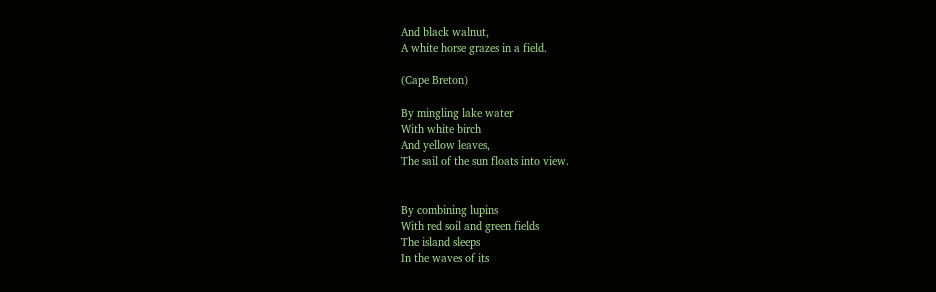And black walnut,
A white horse grazes in a field.

(Cape Breton)

By mingling lake water
With white birch
And yellow leaves,
The sail of the sun floats into view.


By combining lupins
With red soil and green fields
The island sleeps
In the waves of its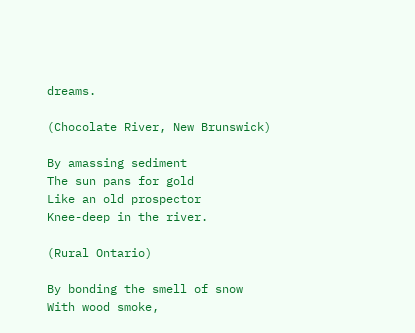dreams.

(Chocolate River, New Brunswick)

By amassing sediment
The sun pans for gold
Like an old prospector
Knee-deep in the river.

(Rural Ontario)

By bonding the smell of snow
With wood smoke,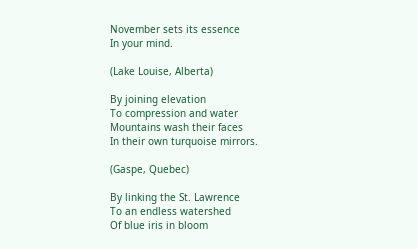November sets its essence
In your mind.

(Lake Louise, Alberta)

By joining elevation
To compression and water
Mountains wash their faces
In their own turquoise mirrors.

(Gaspe, Quebec)

By linking the St. Lawrence
To an endless watershed
Of blue iris in bloom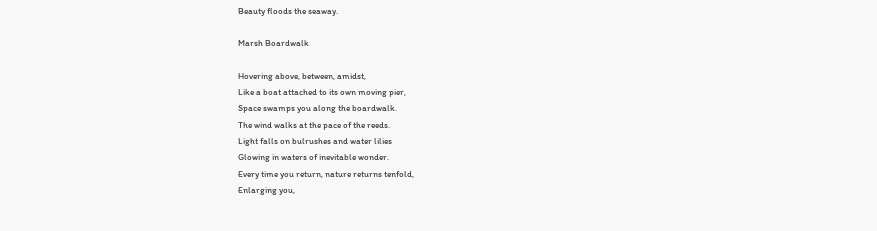Beauty floods the seaway.

Marsh Boardwalk

Hovering above, between, amidst,
Like a boat attached to its own moving pier,
Space swamps you along the boardwalk.
The wind walks at the pace of the reeds.
Light falls on bulrushes and water lilies
Glowing in waters of inevitable wonder.
Every time you return, nature returns tenfold,
Enlarging you,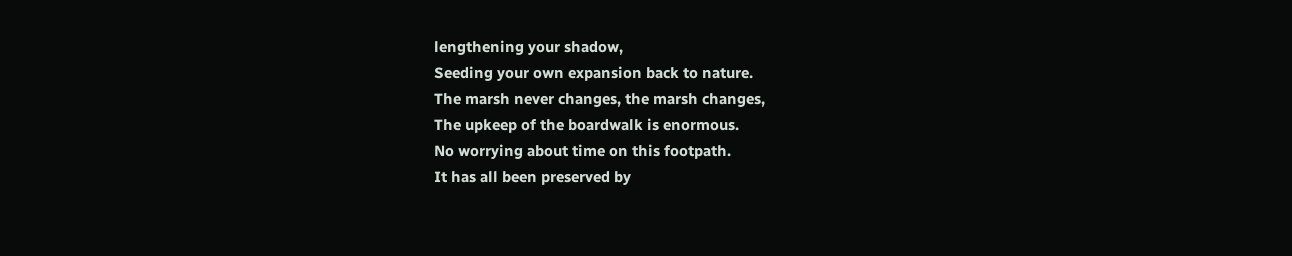lengthening your shadow,
Seeding your own expansion back to nature.
The marsh never changes, the marsh changes,
The upkeep of the boardwalk is enormous.
No worrying about time on this footpath.
It has all been preserved by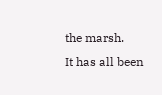the marsh.
It has all been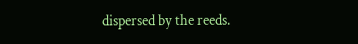dispersed by the reeds.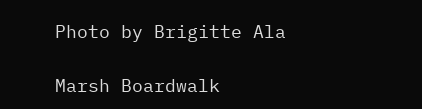Photo by Brigitte Ala

Marsh Boardwalk